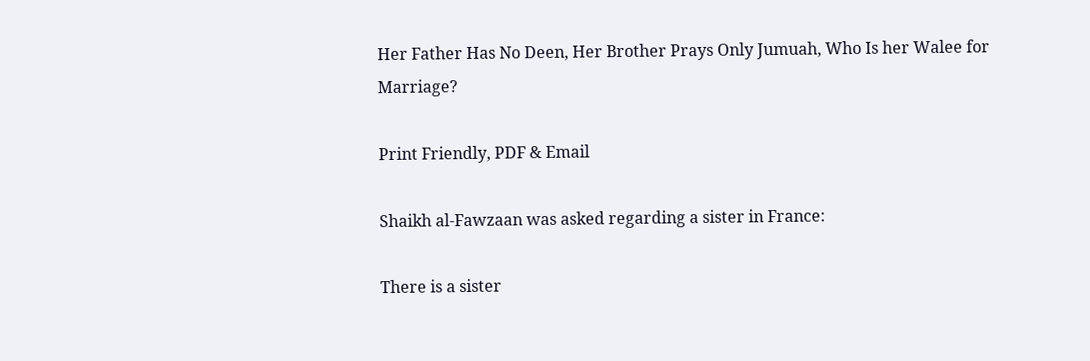Her Father Has No Deen, Her Brother Prays Only Jumuah, Who Is her Walee for Marriage?

Print Friendly, PDF & Email

Shaikh al-Fawzaan was asked regarding a sister in France:

There is a sister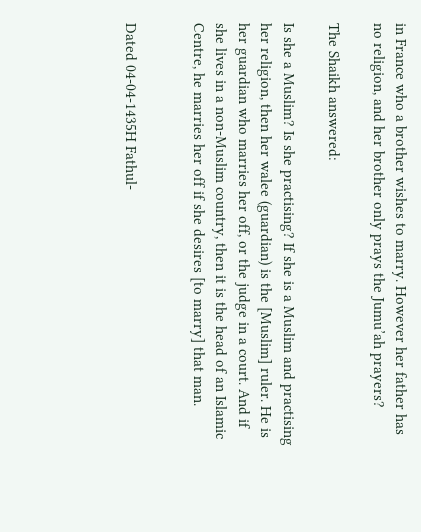in France who a brother wishes to marry. However her father has no religion, and her brother only prays the Jumu’ah prayers?

The Shaikh answered:

Is she a Muslim? Is she practising? If she is a Muslim and practising her religion, then her walee (guardian) is the [Muslim] ruler. He is her guardian who marries her off, or the judge in a court. And if she lives in a non-Muslim country, then it is the head of an Islamic Centre, he marries her off if she desires [to marry] that man.


Dated 04-04-1435H Fathul-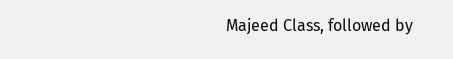Majeed Class, followed by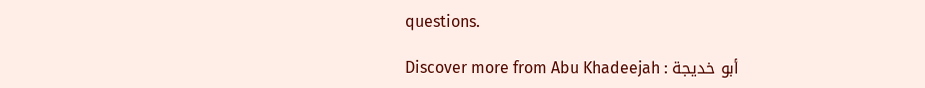questions.

Discover more from Abu Khadeejah : أبو خديجة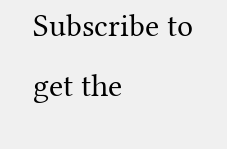Subscribe to get the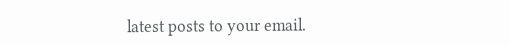latest posts to your email.